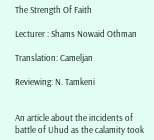The Strength Of Faith

Lecturer : Shams Nowaid Othman

Translation: Cameljan

Reviewing: N. Tamkeni


An article about the incidents of battle of Uhud as the calamity took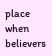place when believers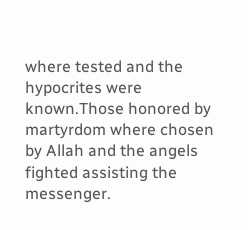where tested and the hypocrites were known.Those honored by martyrdom where chosen by Allah and the angels fighted assisting the messenger.